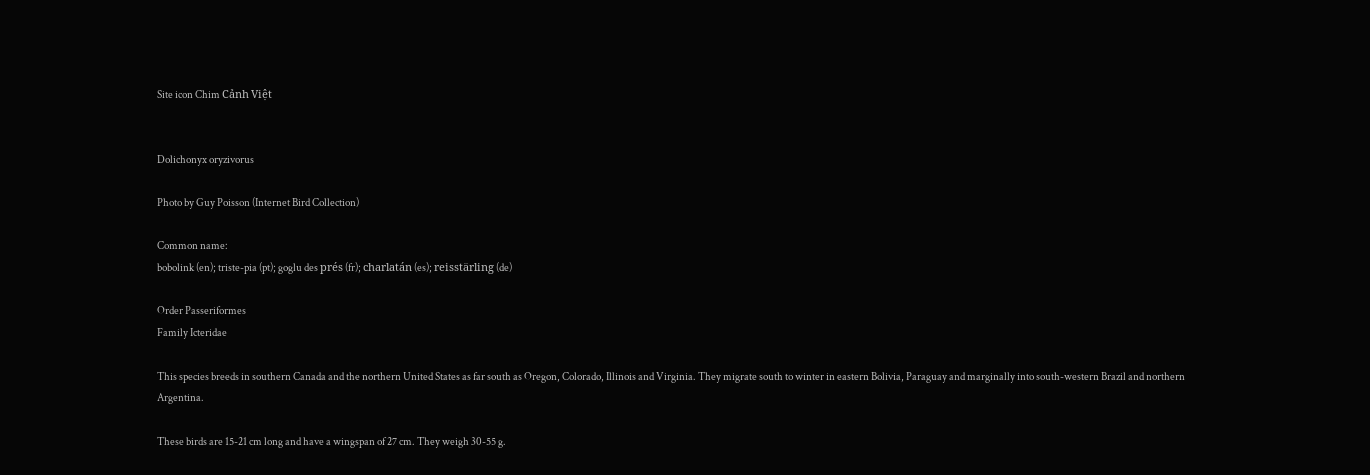Site icon Chim Cảnh Việt


Dolichonyx oryzivorus

Photo by Guy Poisson (Internet Bird Collection)

Common name:
bobolink (en); triste-pia (pt); goglu des prés (fr); charlatán (es); reisstärling (de)

Order Passeriformes
Family Icteridae

This species breeds in southern Canada and the northern United States as far south as Oregon, Colorado, Illinois and Virginia. They migrate south to winter in eastern Bolivia, Paraguay and marginally into south-western Brazil and northern Argentina.

These birds are 15-21 cm long and have a wingspan of 27 cm. They weigh 30-55 g.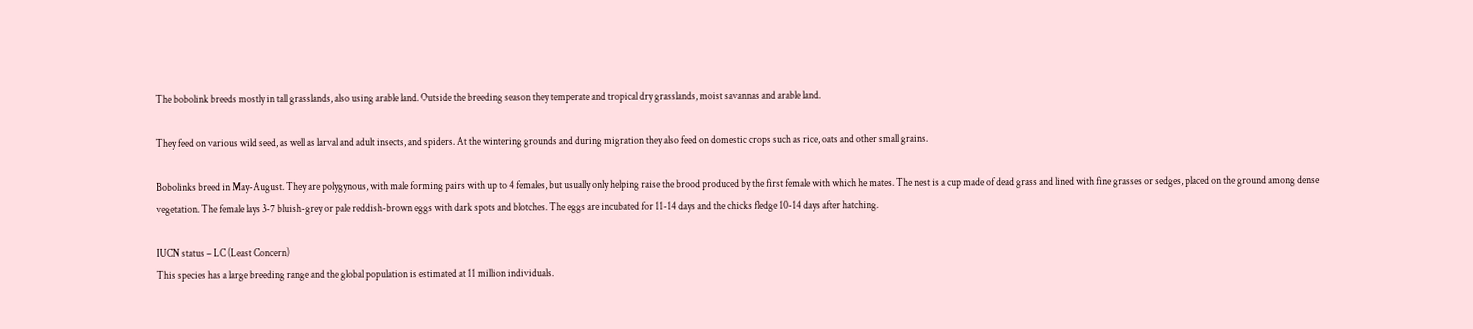The bobolink breeds mostly in tall grasslands, also using arable land. Outside the breeding season they temperate and tropical dry grasslands, moist savannas and arable land.

They feed on various wild seed, as well as larval and adult insects, and spiders. At the wintering grounds and during migration they also feed on domestic crops such as rice, oats and other small grains.

Bobolinks breed in May-August. They are polygynous, with male forming pairs with up to 4 females, but usually only helping raise the brood produced by the first female with which he mates. The nest is a cup made of dead grass and lined with fine grasses or sedges, placed on the ground among dense vegetation. The female lays 3-7 bluish-grey or pale reddish-brown eggs with dark spots and blotches. The eggs are incubated for 11-14 days and the chicks fledge 10-14 days after hatching.

IUCN status – LC (Least Concern)
This species has a large breeding range and the global population is estimated at 11 million individuals.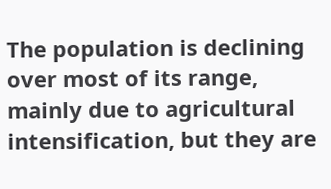The population is declining over most of its range, mainly due to agricultural intensification, but they are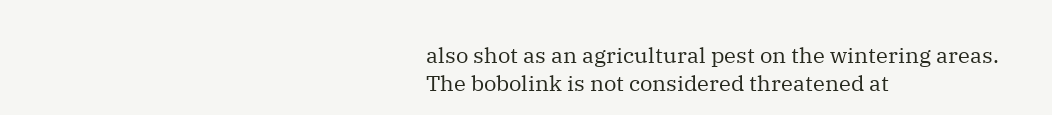also shot as an agricultural pest on the wintering areas. The bobolink is not considered threatened at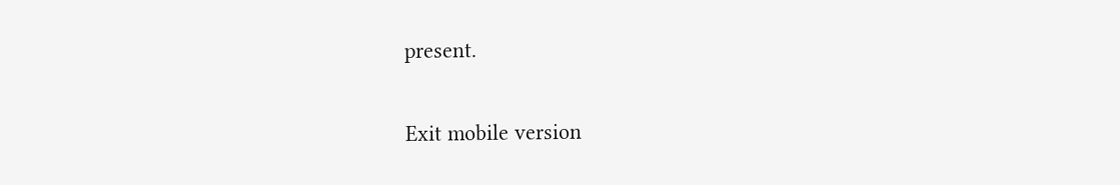present.

Exit mobile version